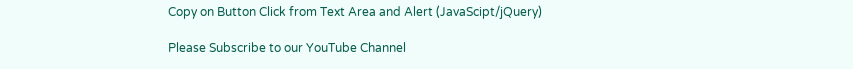Copy on Button Click from Text Area and Alert (JavaScipt/jQuery)

Please Subscribe to our YouTube Channel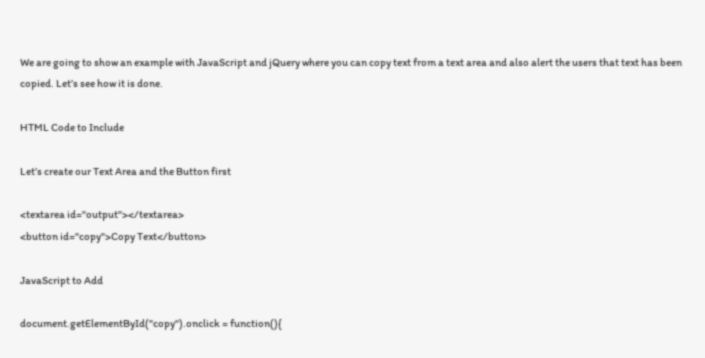We are going to show an example with JavaScript and jQuery where you can copy text from a text area and also alert the users that text has been copied. Let’s see how it is done.

HTML Code to Include

Let’s create our Text Area and the Button first

<textarea id="output"></textarea>
<button id="copy">Copy Text</button>

JavaScript to Add

document.getElementById("copy").onclick = function(){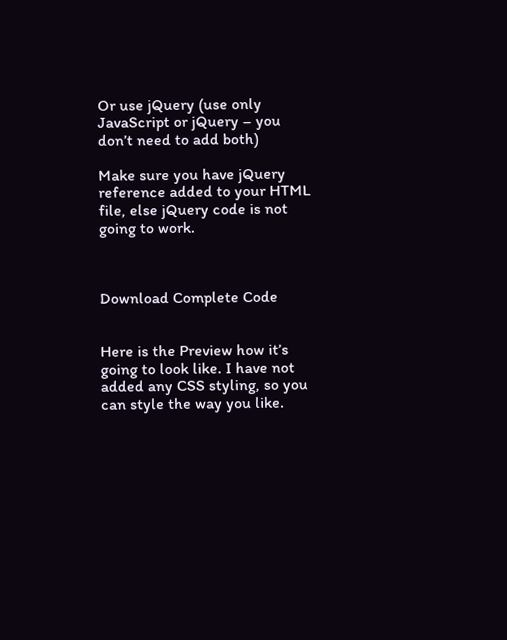Or use jQuery (use only JavaScript or jQuery – you don’t need to add both)

Make sure you have jQuery reference added to your HTML file, else jQuery code is not going to work.



Download Complete Code


Here is the Preview how it’s going to look like. I have not added any CSS styling, so you can style the way you like.